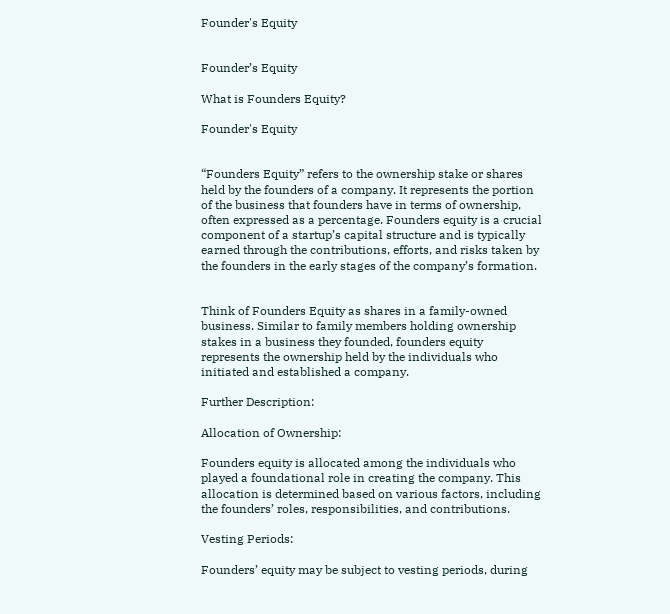Founder's Equity


Founder’s Equity

What is Founders Equity?

Founder's Equity


“Founders Equity” refers to the ownership stake or shares held by the founders of a company. It represents the portion of the business that founders have in terms of ownership, often expressed as a percentage. Founders equity is a crucial component of a startup’s capital structure and is typically earned through the contributions, efforts, and risks taken by the founders in the early stages of the company’s formation.


Think of Founders Equity as shares in a family-owned business. Similar to family members holding ownership stakes in a business they founded, founders equity represents the ownership held by the individuals who initiated and established a company.

Further Description:

Allocation of Ownership:

Founders equity is allocated among the individuals who played a foundational role in creating the company. This allocation is determined based on various factors, including the founders’ roles, responsibilities, and contributions.

Vesting Periods:

Founders’ equity may be subject to vesting periods, during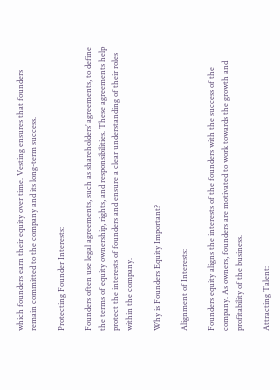which founders earn their equity over time. Vesting ensures that founders remain committed to the company and its long-term success.

Protecting Founder Interests:

Founders often use legal agreements, such as shareholders’ agreements, to define the terms of equity ownership, rights, and responsibilities. These agreements help protect the interests of founders and ensure a clear understanding of their roles within the company.

Why is Founders Equity Important?

Alignment of Interests:

Founders equity aligns the interests of the founders with the success of the company. As owners, founders are motivated to work towards the growth and profitability of the business.

Attracting Talent: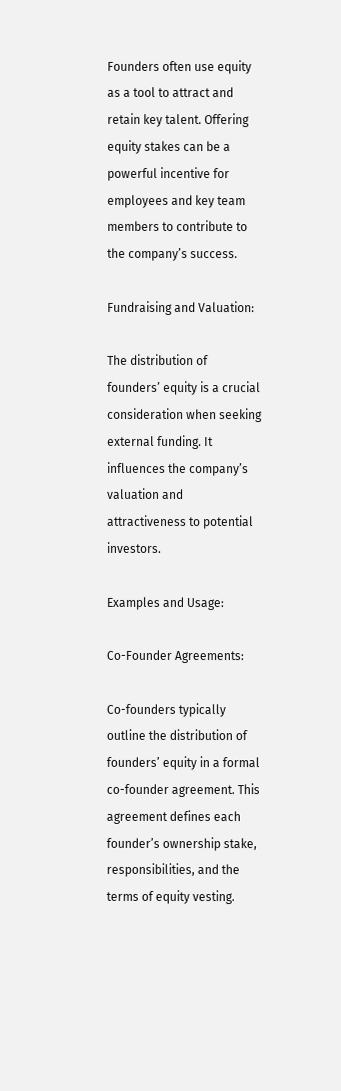Founders often use equity as a tool to attract and retain key talent. Offering equity stakes can be a powerful incentive for employees and key team members to contribute to the company’s success.

Fundraising and Valuation:

The distribution of founders’ equity is a crucial consideration when seeking external funding. It influences the company’s valuation and attractiveness to potential investors.

Examples and Usage:

Co-Founder Agreements:

Co-founders typically outline the distribution of founders’ equity in a formal co-founder agreement. This agreement defines each founder’s ownership stake, responsibilities, and the terms of equity vesting.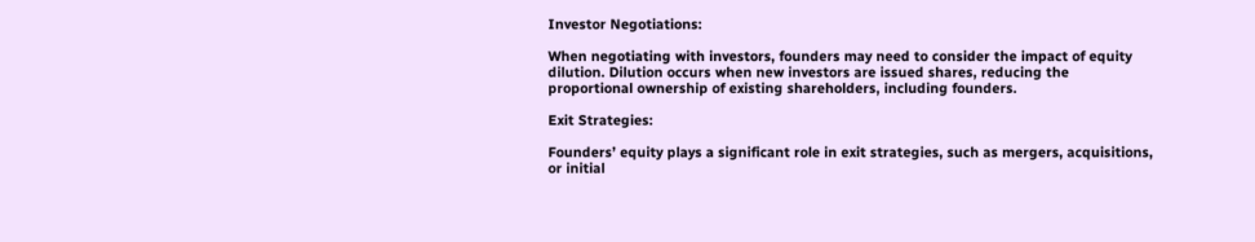Investor Negotiations:

When negotiating with investors, founders may need to consider the impact of equity dilution. Dilution occurs when new investors are issued shares, reducing the proportional ownership of existing shareholders, including founders.

Exit Strategies:

Founders’ equity plays a significant role in exit strategies, such as mergers, acquisitions, or initial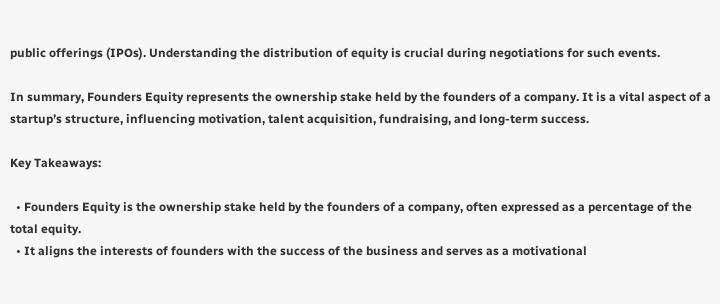public offerings (IPOs). Understanding the distribution of equity is crucial during negotiations for such events.

In summary, Founders Equity represents the ownership stake held by the founders of a company. It is a vital aspect of a startup’s structure, influencing motivation, talent acquisition, fundraising, and long-term success.

Key Takeaways:

  • Founders Equity is the ownership stake held by the founders of a company, often expressed as a percentage of the total equity.
  • It aligns the interests of founders with the success of the business and serves as a motivational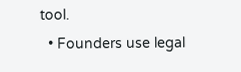tool.
  • Founders use legal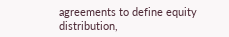agreements to define equity distribution,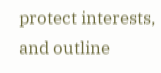protect interests, and outline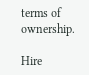terms of ownership.

Hire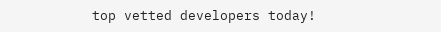top vetted developers today!